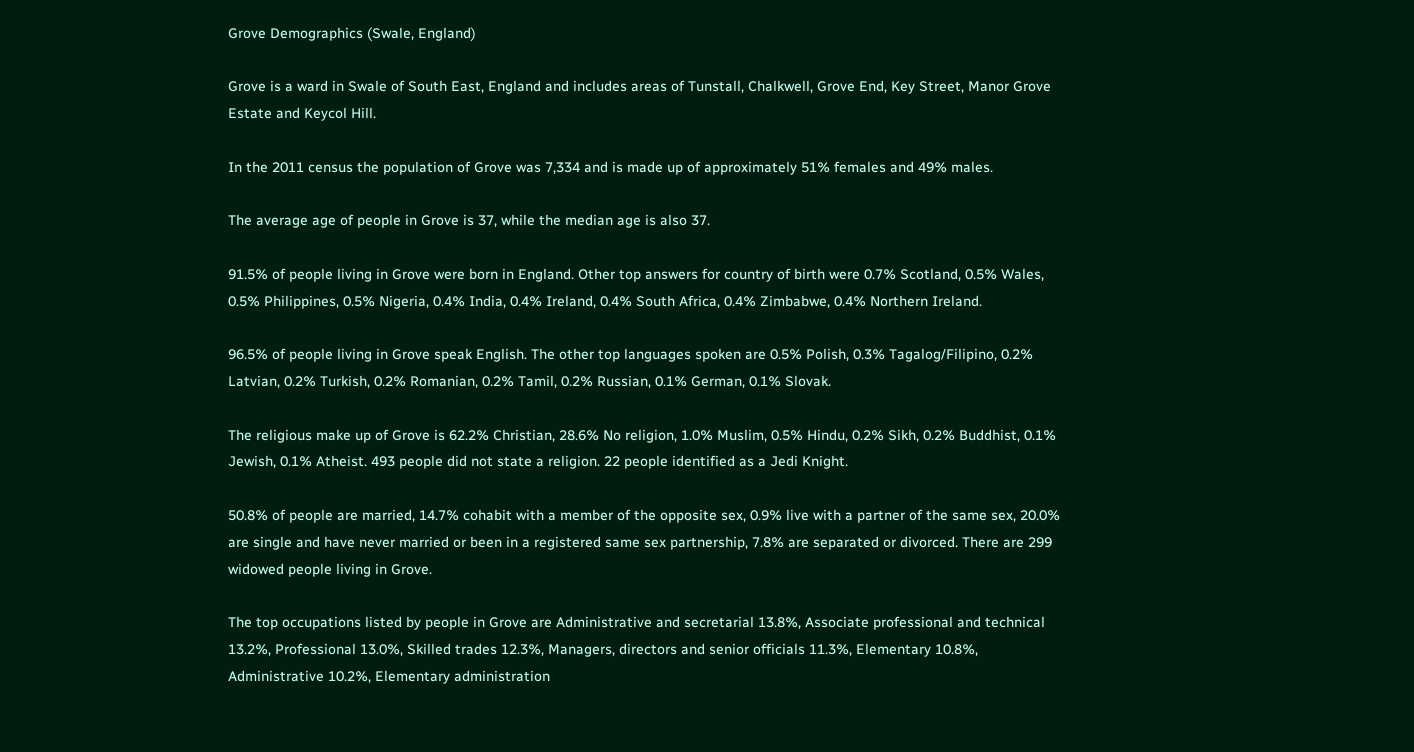Grove Demographics (Swale, England)

Grove is a ward in Swale of South East, England and includes areas of Tunstall, Chalkwell, Grove End, Key Street, Manor Grove Estate and Keycol Hill.

In the 2011 census the population of Grove was 7,334 and is made up of approximately 51% females and 49% males.

The average age of people in Grove is 37, while the median age is also 37.

91.5% of people living in Grove were born in England. Other top answers for country of birth were 0.7% Scotland, 0.5% Wales, 0.5% Philippines, 0.5% Nigeria, 0.4% India, 0.4% Ireland, 0.4% South Africa, 0.4% Zimbabwe, 0.4% Northern Ireland.

96.5% of people living in Grove speak English. The other top languages spoken are 0.5% Polish, 0.3% Tagalog/Filipino, 0.2% Latvian, 0.2% Turkish, 0.2% Romanian, 0.2% Tamil, 0.2% Russian, 0.1% German, 0.1% Slovak.

The religious make up of Grove is 62.2% Christian, 28.6% No religion, 1.0% Muslim, 0.5% Hindu, 0.2% Sikh, 0.2% Buddhist, 0.1% Jewish, 0.1% Atheist. 493 people did not state a religion. 22 people identified as a Jedi Knight.

50.8% of people are married, 14.7% cohabit with a member of the opposite sex, 0.9% live with a partner of the same sex, 20.0% are single and have never married or been in a registered same sex partnership, 7.8% are separated or divorced. There are 299 widowed people living in Grove.

The top occupations listed by people in Grove are Administrative and secretarial 13.8%, Associate professional and technical 13.2%, Professional 13.0%, Skilled trades 12.3%, Managers, directors and senior officials 11.3%, Elementary 10.8%, Administrative 10.2%, Elementary administration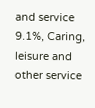and service 9.1%, Caring, leisure and other service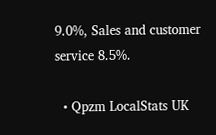9.0%, Sales and customer service 8.5%.

  • Qpzm LocalStats UK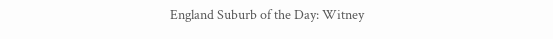England Suburb of the Day: Witney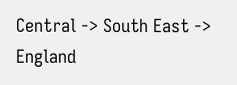Central -> South East -> England